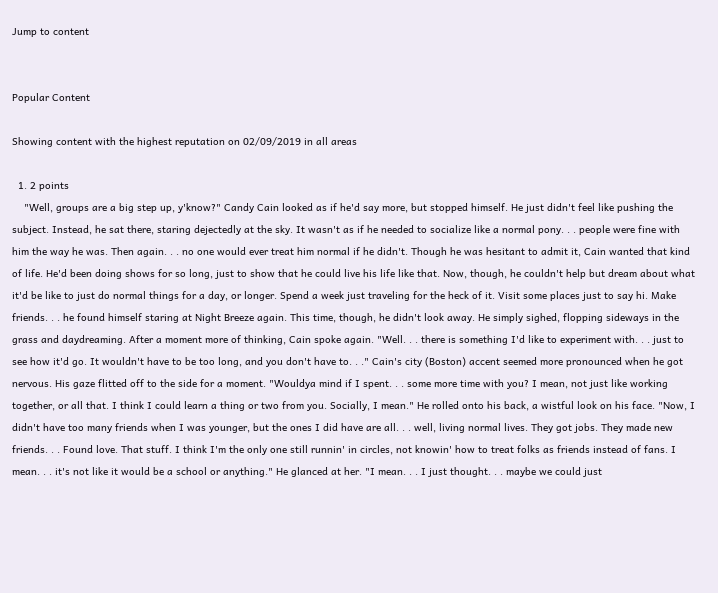Jump to content


Popular Content

Showing content with the highest reputation on 02/09/2019 in all areas

  1. 2 points
    "Well, groups are a big step up, y'know?" Candy Cain looked as if he'd say more, but stopped himself. He just didn't feel like pushing the subject. Instead, he sat there, staring dejectedly at the sky. It wasn't as if he needed to socialize like a normal pony. . . people were fine with him the way he was. Then again. . . no one would ever treat him normal if he didn't. Though he was hesitant to admit it, Cain wanted that kind of life. He'd been doing shows for so long, just to show that he could live his life like that. Now, though, he couldn't help but dream about what it'd be like to just do normal things for a day, or longer. Spend a week just traveling for the heck of it. Visit some places just to say hi. Make friends. . . he found himself staring at Night Breeze again. This time, though, he didn't look away. He simply sighed, flopping sideways in the grass and daydreaming. After a moment more of thinking, Cain spoke again. "Well. . . there is something I'd like to experiment with. . . just to see how it'd go. It wouldn't have to be too long, and you don't have to. . ." Cain's city (Boston) accent seemed more pronounced when he got nervous. His gaze flitted off to the side for a moment. "Wouldya mind if I spent. . . some more time with you? I mean, not just like working together, or all that. I think I could learn a thing or two from you. Socially, I mean." He rolled onto his back, a wistful look on his face. "Now, I didn't have too many friends when I was younger, but the ones I did have are all. . . well, living normal lives. They got jobs. They made new friends. . . Found love. That stuff. I think I'm the only one still runnin' in circles, not knowin' how to treat folks as friends instead of fans. I mean. . . it's not like it would be a school or anything." He glanced at her. "I mean. . . I just thought. . . maybe we could just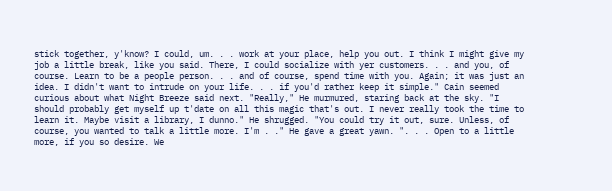stick together, y'know? I could, um. . . work at your place, help you out. I think I might give my job a little break, like you said. There, I could socialize with yer customers. . . and you, of course. Learn to be a people person. . . and of course, spend time with you. Again; it was just an idea. I didn't want to intrude on your life. . . if you'd rather keep it simple." Cain seemed curious about what Night Breeze said next. "Really," He murmured, staring back at the sky. "I should probably get myself up t'date on all this magic that's out. I never really took the time to learn it. Maybe visit a library, I dunno." He shrugged. "You could try it out, sure. Unless, of course, you wanted to talk a little more. I'm . ." He gave a great yawn. ". . . Open to a little more, if you so desire. We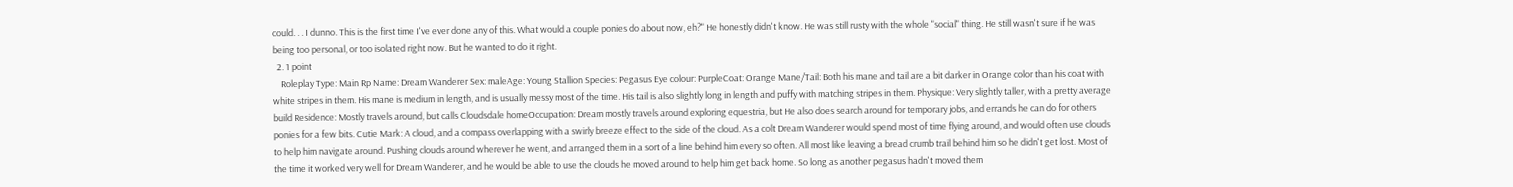could. . . I dunno. This is the first time I've ever done any of this. What would a couple ponies do about now, eh?" He honestly didn't know. He was still rusty with the whole "social" thing. He still wasn't sure if he was being too personal, or too isolated right now. But he wanted to do it right.
  2. 1 point
    Roleplay Type: Main Rp Name: Dream Wanderer Sex: maleAge: Young Stallion Species: Pegasus Eye colour: PurpleCoat: Orange Mane/Tail: Both his mane and tail are a bit darker in Orange color than his coat with white stripes in them. His mane is medium in length, and is usually messy most of the time. His tail is also slightly long in length and puffy with matching stripes in them. Physique: Very slightly taller, with a pretty average build Residence: Mostly travels around, but calls Cloudsdale homeOccupation: Dream mostly travels around exploring equestria, but He also does search around for temporary jobs, and errands he can do for others ponies for a few bits. Cutie Mark: A cloud, and a compass overlapping with a swirly breeze effect to the side of the cloud. As a colt Dream Wanderer would spend most of time flying around, and would often use clouds to help him navigate around. Pushing clouds around wherever he went, and arranged them in a sort of a line behind him every so often. All most like leaving a bread crumb trail behind him so he didn't get lost. Most of the time it worked very well for Dream Wanderer, and he would be able to use the clouds he moved around to help him get back home. So long as another pegasus hadn't moved them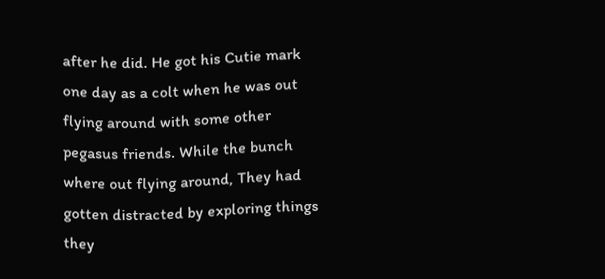after he did. He got his Cutie mark one day as a colt when he was out flying around with some other pegasus friends. While the bunch where out flying around, They had gotten distracted by exploring things they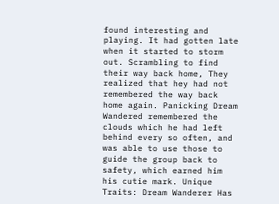found interesting and playing. It had gotten late when it started to storm out. Scrambling to find their way back home, They realized that hey had not remembered the way back home again. Panicking Dream Wandered remembered the clouds which he had left behind every so often, and was able to use those to guide the group back to safety, which earned him his cutie mark. Unique Traits: Dream Wanderer Has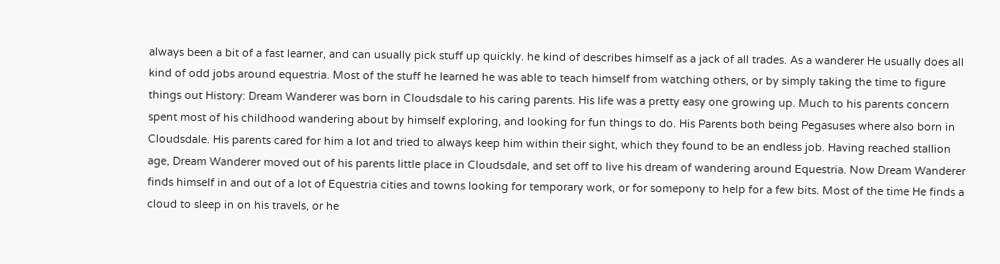always been a bit of a fast learner, and can usually pick stuff up quickly. he kind of describes himself as a jack of all trades. As a wanderer He usually does all kind of odd jobs around equestria. Most of the stuff he learned he was able to teach himself from watching others, or by simply taking the time to figure things out History: Dream Wanderer was born in Cloudsdale to his caring parents. His life was a pretty easy one growing up. Much to his parents concern spent most of his childhood wandering about by himself exploring, and looking for fun things to do. His Parents both being Pegasuses where also born in Cloudsdale. His parents cared for him a lot and tried to always keep him within their sight, which they found to be an endless job. Having reached stallion age, Dream Wanderer moved out of his parents little place in Cloudsdale, and set off to live his dream of wandering around Equestria. Now Dream Wanderer finds himself in and out of a lot of Equestria cities and towns looking for temporary work, or for somepony to help for a few bits. Most of the time He finds a cloud to sleep in on his travels, or he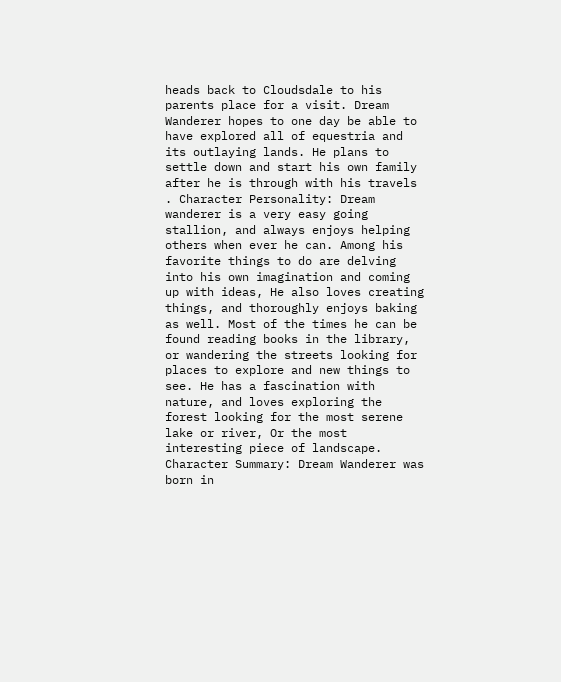heads back to Cloudsdale to his parents place for a visit. Dream Wanderer hopes to one day be able to have explored all of equestria and its outlaying lands. He plans to settle down and start his own family after he is through with his travels . Character Personality: Dream wanderer is a very easy going stallion, and always enjoys helping others when ever he can. Among his favorite things to do are delving into his own imagination and coming up with ideas, He also loves creating things, and thoroughly enjoys baking as well. Most of the times he can be found reading books in the library, or wandering the streets looking for places to explore and new things to see. He has a fascination with nature, and loves exploring the forest looking for the most serene lake or river, Or the most interesting piece of landscape. Character Summary: Dream Wanderer was born in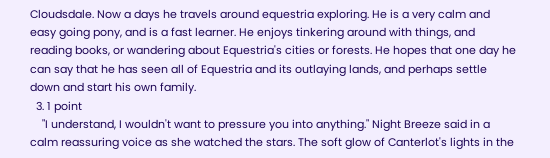Cloudsdale. Now a days he travels around equestria exploring. He is a very calm and easy going pony, and is a fast learner. He enjoys tinkering around with things, and reading books, or wandering about Equestria's cities or forests. He hopes that one day he can say that he has seen all of Equestria and its outlaying lands, and perhaps settle down and start his own family.
  3. 1 point
    "I understand, I wouldn't want to pressure you into anything." Night Breeze said in a calm reassuring voice as she watched the stars. The soft glow of Canterlot's lights in the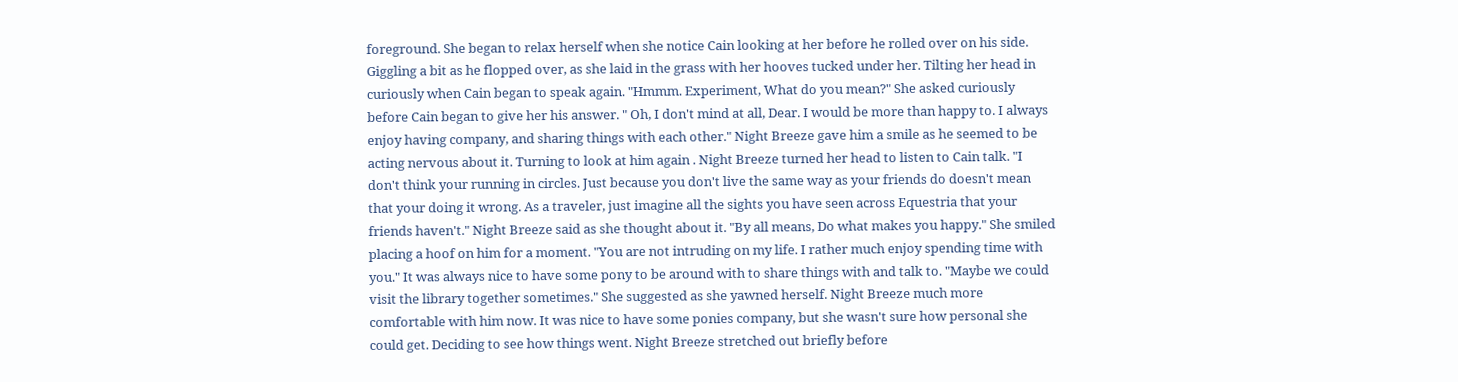foreground. She began to relax herself when she notice Cain looking at her before he rolled over on his side. Giggling a bit as he flopped over, as she laid in the grass with her hooves tucked under her. Tilting her head in curiously when Cain began to speak again. "Hmmm. Experiment, What do you mean?" She asked curiously before Cain began to give her his answer. " Oh, I don't mind at all, Dear. I would be more than happy to. I always enjoy having company, and sharing things with each other." Night Breeze gave him a smile as he seemed to be acting nervous about it. Turning to look at him again . Night Breeze turned her head to listen to Cain talk. "I don't think your running in circles. Just because you don't live the same way as your friends do doesn't mean that your doing it wrong. As a traveler, just imagine all the sights you have seen across Equestria that your friends haven't." Night Breeze said as she thought about it. "By all means, Do what makes you happy." She smiled placing a hoof on him for a moment. "You are not intruding on my life. I rather much enjoy spending time with you." It was always nice to have some pony to be around with to share things with and talk to. "Maybe we could visit the library together sometimes." She suggested as she yawned herself. Night Breeze much more comfortable with him now. It was nice to have some ponies company, but she wasn't sure how personal she could get. Deciding to see how things went. Night Breeze stretched out briefly before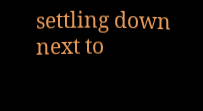settling down next to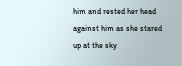him and rested her head against him as she stared up at the sky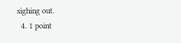sighing out.
  4. 1 point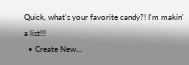Quick, what's your favorite candy?! I'm makin' a list!!!
  • Create New...